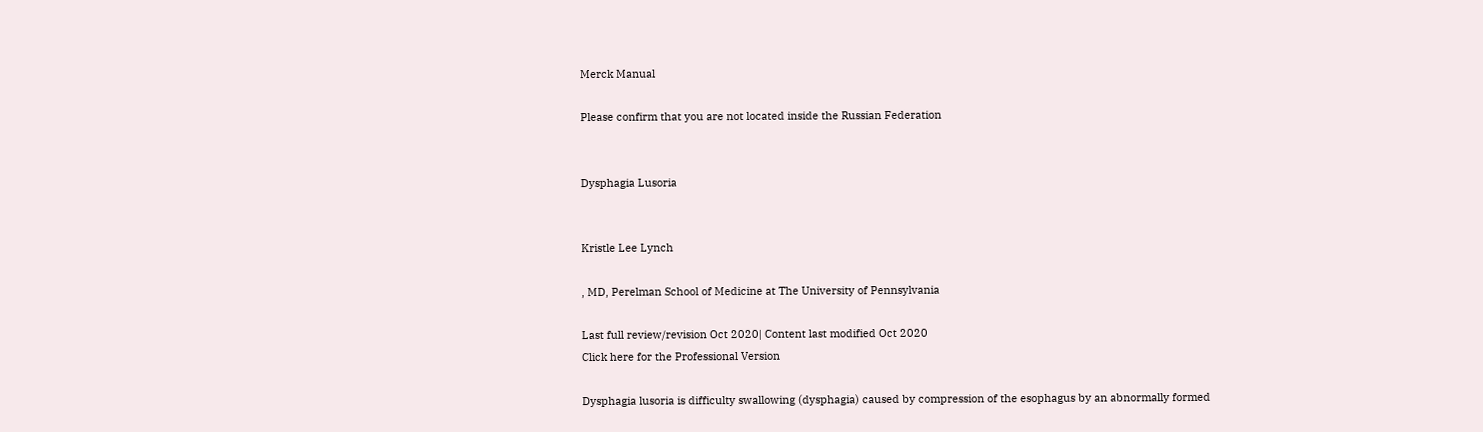Merck Manual

Please confirm that you are not located inside the Russian Federation


Dysphagia Lusoria


Kristle Lee Lynch

, MD, Perelman School of Medicine at The University of Pennsylvania

Last full review/revision Oct 2020| Content last modified Oct 2020
Click here for the Professional Version

Dysphagia lusoria is difficulty swallowing (dysphagia) caused by compression of the esophagus by an abnormally formed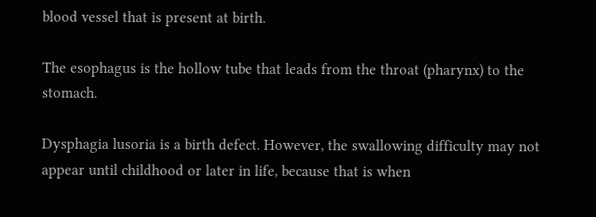blood vessel that is present at birth.

The esophagus is the hollow tube that leads from the throat (pharynx) to the stomach.

Dysphagia lusoria is a birth defect. However, the swallowing difficulty may not appear until childhood or later in life, because that is when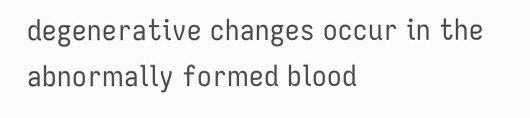degenerative changes occur in the abnormally formed blood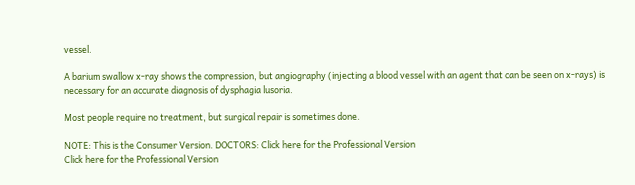vessel.

A barium swallow x-ray shows the compression, but angiography (injecting a blood vessel with an agent that can be seen on x-rays) is necessary for an accurate diagnosis of dysphagia lusoria.

Most people require no treatment, but surgical repair is sometimes done.

NOTE: This is the Consumer Version. DOCTORS: Click here for the Professional Version
Click here for the Professional Version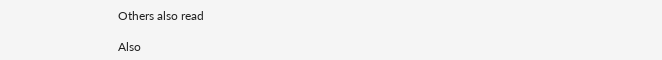Others also read

Also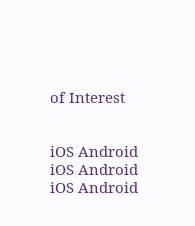of Interest


iOS Android
iOS Android
iOS Android